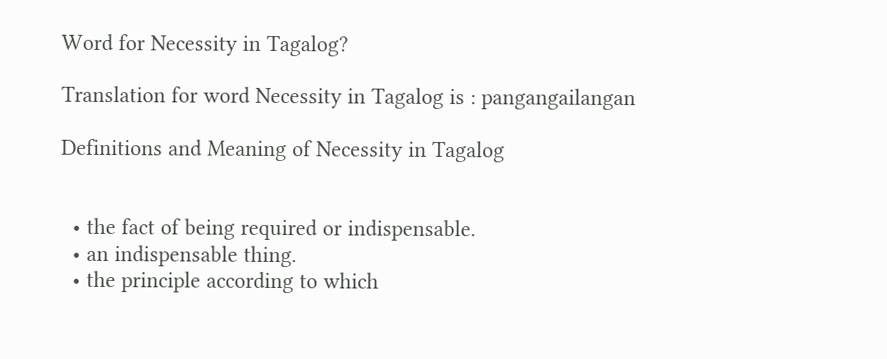Word for Necessity in Tagalog?

Translation for word Necessity in Tagalog is : pangangailangan

Definitions and Meaning of Necessity in Tagalog


  • the fact of being required or indispensable.
  • an indispensable thing.
  • the principle according to which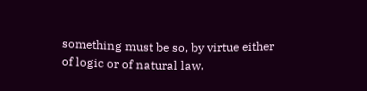something must be so, by virtue either of logic or of natural law.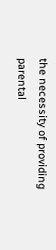the necessity of providing parental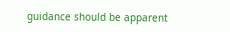guidance should be apparent